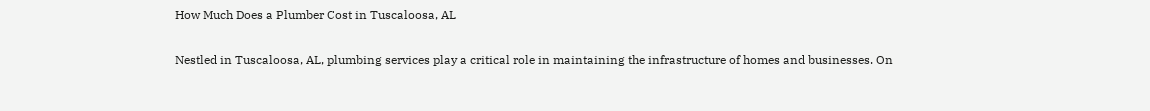How Much Does a Plumber Cost in Tuscaloosa, AL

Nestled in Tuscaloosa, AL, plumbing services play a critical role in maintaining the infrastructure of homes and businesses. On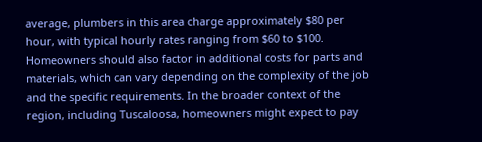average, plumbers in this area charge approximately $80 per hour, with typical hourly rates ranging from $60 to $100. Homeowners should also factor in additional costs for parts and materials, which can vary depending on the complexity of the job and the specific requirements. In the broader context of the region, including Tuscaloosa, homeowners might expect to pay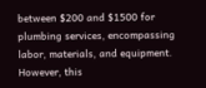between $200 and $1500 for plumbing services, encompassing labor, materials, and equipment. However, this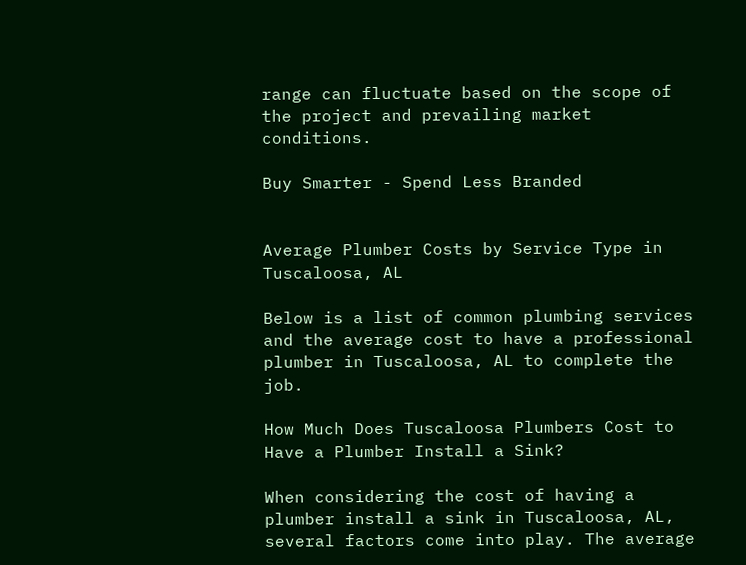range can fluctuate based on the scope of the project and prevailing market conditions.

Buy Smarter - Spend Less Branded


Average Plumber Costs by Service Type in Tuscaloosa, AL

Below is a list of common plumbing services and the average cost to have a professional plumber in Tuscaloosa, AL to complete the job.

How Much Does Tuscaloosa Plumbers Cost to Have a Plumber Install a Sink?

When considering the cost of having a plumber install a sink in Tuscaloosa, AL, several factors come into play. The average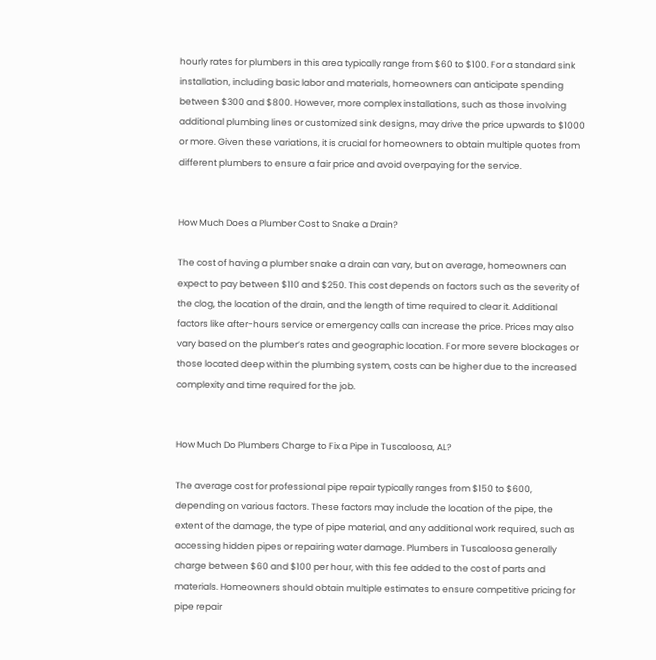hourly rates for plumbers in this area typically range from $60 to $100. For a standard sink installation, including basic labor and materials, homeowners can anticipate spending between $300 and $800. However, more complex installations, such as those involving additional plumbing lines or customized sink designs, may drive the price upwards to $1000 or more. Given these variations, it is crucial for homeowners to obtain multiple quotes from different plumbers to ensure a fair price and avoid overpaying for the service.


How Much Does a Plumber Cost to Snake a Drain?

The cost of having a plumber snake a drain can vary, but on average, homeowners can expect to pay between $110 and $250. This cost depends on factors such as the severity of the clog, the location of the drain, and the length of time required to clear it. Additional factors like after-hours service or emergency calls can increase the price. Prices may also vary based on the plumber’s rates and geographic location. For more severe blockages or those located deep within the plumbing system, costs can be higher due to the increased complexity and time required for the job.


How Much Do Plumbers Charge to Fix a Pipe in Tuscaloosa, AL?

The average cost for professional pipe repair typically ranges from $150 to $600, depending on various factors. These factors may include the location of the pipe, the extent of the damage, the type of pipe material, and any additional work required, such as accessing hidden pipes or repairing water damage. Plumbers in Tuscaloosa generally charge between $60 and $100 per hour, with this fee added to the cost of parts and materials. Homeowners should obtain multiple estimates to ensure competitive pricing for pipe repair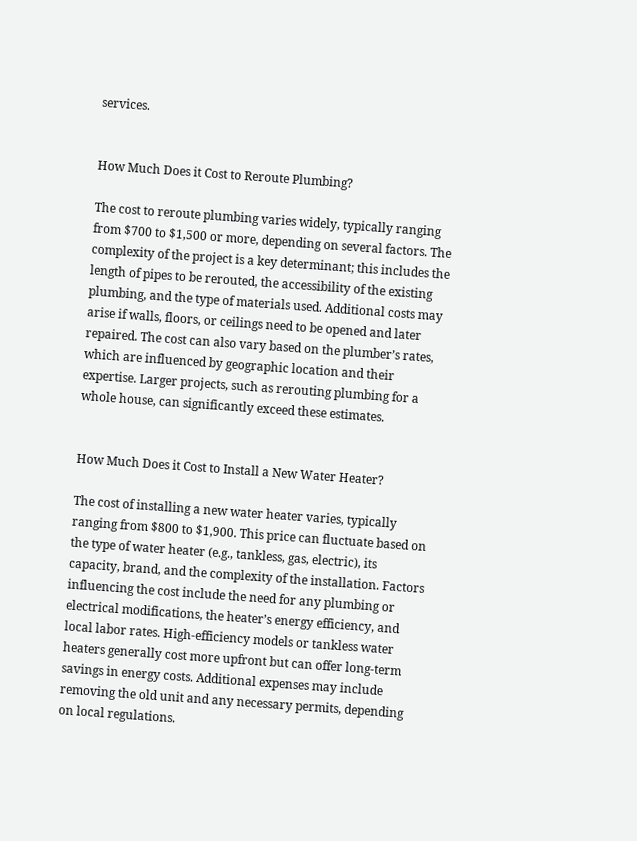services.


How Much Does it Cost to Reroute Plumbing?

The cost to reroute plumbing varies widely, typically ranging from $700 to $1,500 or more, depending on several factors. The complexity of the project is a key determinant; this includes the length of pipes to be rerouted, the accessibility of the existing plumbing, and the type of materials used. Additional costs may arise if walls, floors, or ceilings need to be opened and later repaired. The cost can also vary based on the plumber’s rates, which are influenced by geographic location and their expertise. Larger projects, such as rerouting plumbing for a whole house, can significantly exceed these estimates.


How Much Does it Cost to Install a New Water Heater?

The cost of installing a new water heater varies, typically ranging from $800 to $1,900. This price can fluctuate based on the type of water heater (e.g., tankless, gas, electric), its capacity, brand, and the complexity of the installation. Factors influencing the cost include the need for any plumbing or electrical modifications, the heater’s energy efficiency, and local labor rates. High-efficiency models or tankless water heaters generally cost more upfront but can offer long-term savings in energy costs. Additional expenses may include removing the old unit and any necessary permits, depending on local regulations.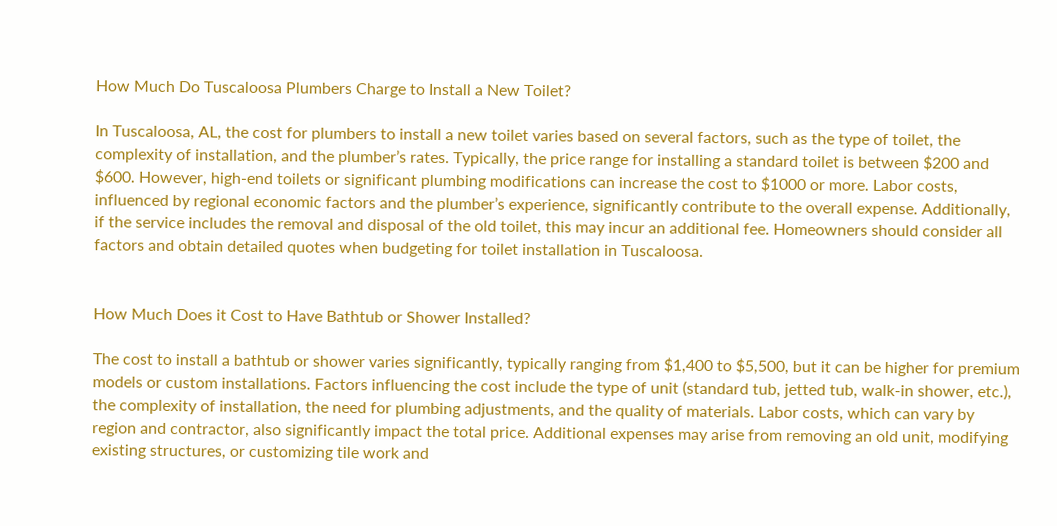How Much Do Tuscaloosa Plumbers Charge to Install a New Toilet?

In Tuscaloosa, AL, the cost for plumbers to install a new toilet varies based on several factors, such as the type of toilet, the complexity of installation, and the plumber’s rates. Typically, the price range for installing a standard toilet is between $200 and $600. However, high-end toilets or significant plumbing modifications can increase the cost to $1000 or more. Labor costs, influenced by regional economic factors and the plumber’s experience, significantly contribute to the overall expense. Additionally, if the service includes the removal and disposal of the old toilet, this may incur an additional fee. Homeowners should consider all factors and obtain detailed quotes when budgeting for toilet installation in Tuscaloosa.


How Much Does it Cost to Have Bathtub or Shower Installed?

The cost to install a bathtub or shower varies significantly, typically ranging from $1,400 to $5,500, but it can be higher for premium models or custom installations. Factors influencing the cost include the type of unit (standard tub, jetted tub, walk-in shower, etc.), the complexity of installation, the need for plumbing adjustments, and the quality of materials. Labor costs, which can vary by region and contractor, also significantly impact the total price. Additional expenses may arise from removing an old unit, modifying existing structures, or customizing tile work and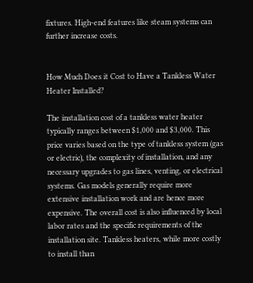fixtures. High-end features like steam systems can further increase costs.


How Much Does it Cost to Have a Tankless Water Heater Installed?

The installation cost of a tankless water heater typically ranges between $1,000 and $3,000. This price varies based on the type of tankless system (gas or electric), the complexity of installation, and any necessary upgrades to gas lines, venting, or electrical systems. Gas models generally require more extensive installation work and are hence more expensive. The overall cost is also influenced by local labor rates and the specific requirements of the installation site. Tankless heaters, while more costly to install than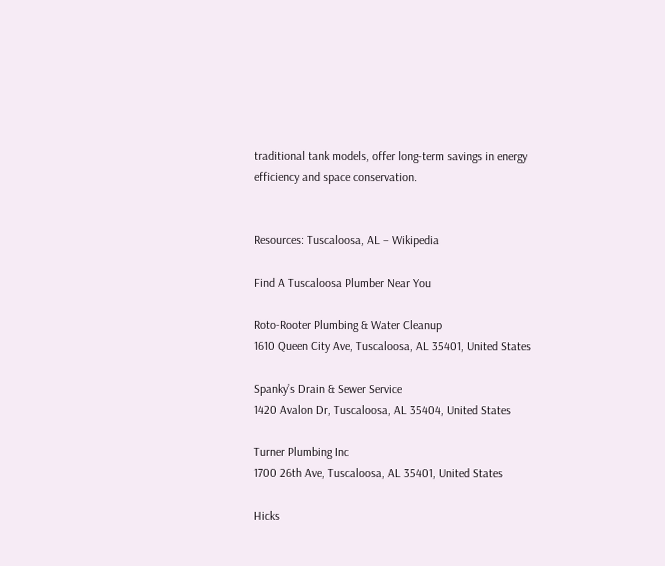traditional tank models, offer long-term savings in energy efficiency and space conservation.


Resources: Tuscaloosa, AL – Wikipedia

Find A Tuscaloosa Plumber Near You

Roto-Rooter Plumbing & Water Cleanup
1610 Queen City Ave, Tuscaloosa, AL 35401, United States

Spanky’s Drain & Sewer Service
1420 Avalon Dr, Tuscaloosa, AL 35404, United States

Turner Plumbing Inc
1700 26th Ave, Tuscaloosa, AL 35401, United States

Hicks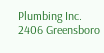Plumbing Inc.
2406 Greensboro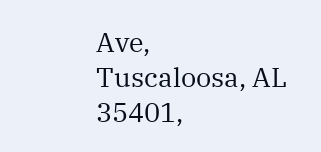Ave, Tuscaloosa, AL 35401,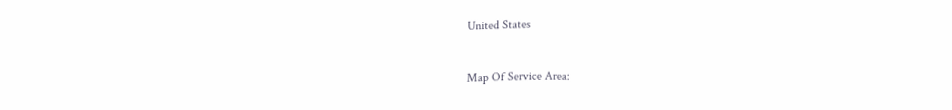United States


Map Of Service Area: